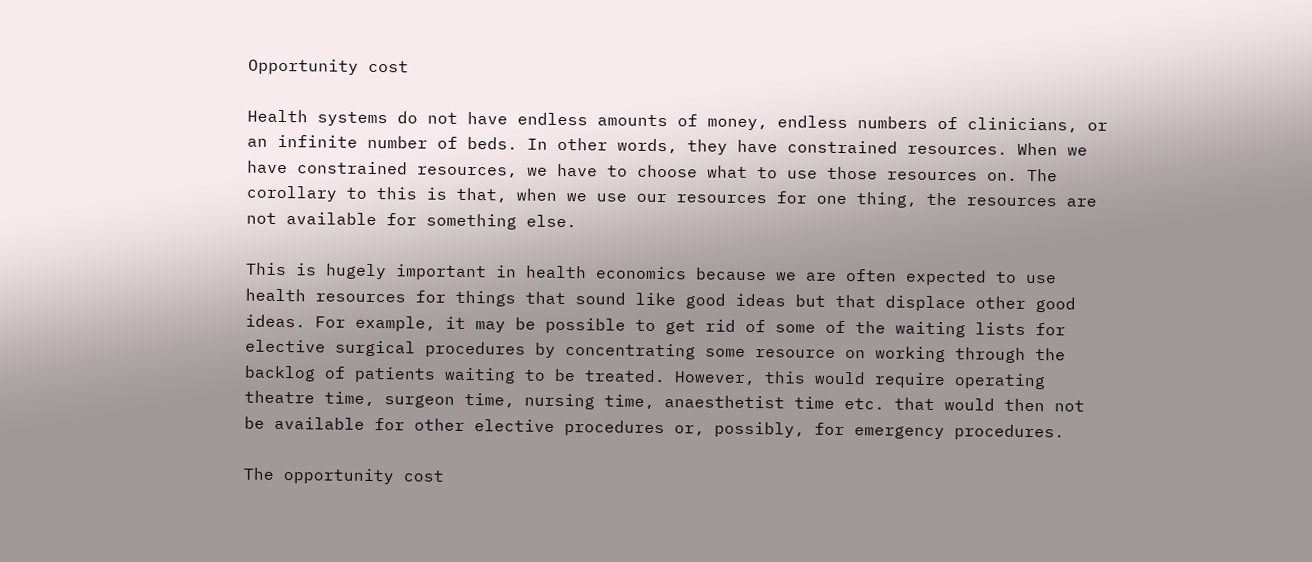Opportunity cost

Health systems do not have endless amounts of money, endless numbers of clinicians, or an infinite number of beds. In other words, they have constrained resources. When we have constrained resources, we have to choose what to use those resources on. The corollary to this is that, when we use our resources for one thing, the resources are not available for something else.

This is hugely important in health economics because we are often expected to use health resources for things that sound like good ideas but that displace other good ideas. For example, it may be possible to get rid of some of the waiting lists for elective surgical procedures by concentrating some resource on working through the backlog of patients waiting to be treated. However, this would require operating theatre time, surgeon time, nursing time, anaesthetist time etc. that would then not be available for other elective procedures or, possibly, for emergency procedures.

The opportunity cost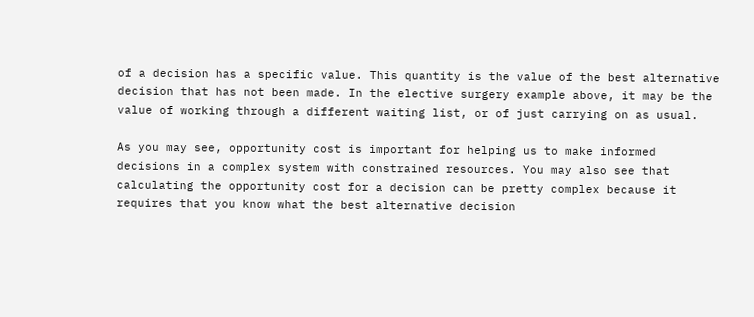of a decision has a specific value. This quantity is the value of the best alternative decision that has not been made. In the elective surgery example above, it may be the value of working through a different waiting list, or of just carrying on as usual.

As you may see, opportunity cost is important for helping us to make informed decisions in a complex system with constrained resources. You may also see that calculating the opportunity cost for a decision can be pretty complex because it requires that you know what the best alternative decision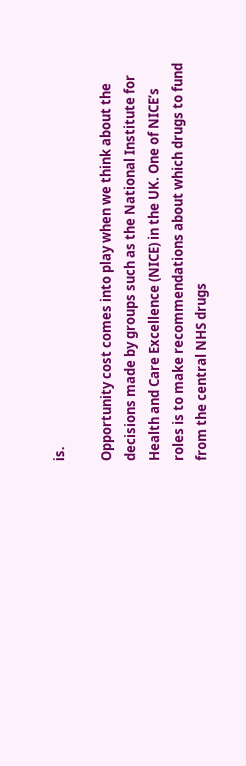is.

Opportunity cost comes into play when we think about the decisions made by groups such as the National Institute for Health and Care Excellence (NICE) in the UK. One of NICE’s roles is to make recommendations about which drugs to fund from the central NHS drugs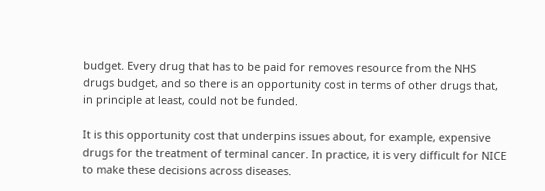budget. Every drug that has to be paid for removes resource from the NHS drugs budget, and so there is an opportunity cost in terms of other drugs that, in principle at least, could not be funded.

It is this opportunity cost that underpins issues about, for example, expensive drugs for the treatment of terminal cancer. In practice, it is very difficult for NICE to make these decisions across diseases.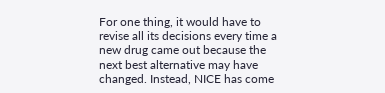For one thing, it would have to revise all its decisions every time a new drug came out because the next best alternative may have changed. Instead, NICE has come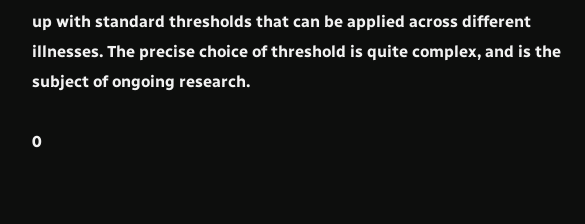up with standard thresholds that can be applied across different illnesses. The precise choice of threshold is quite complex, and is the subject of ongoing research.

0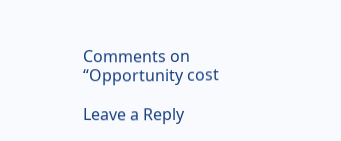Comments on “Opportunity cost

Leave a Reply